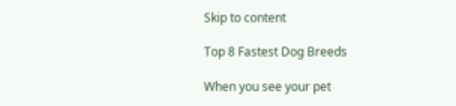Skip to content

Top 8 Fastest Dog Breeds

When you see your pet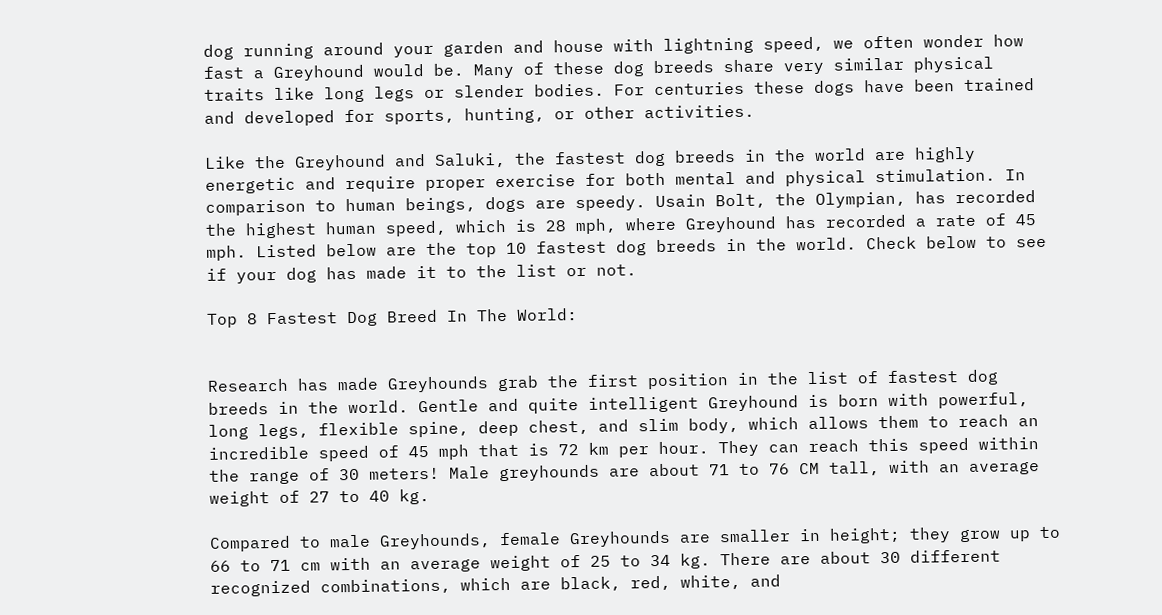dog running around your garden and house with lightning speed, we often wonder how fast a Greyhound would be. Many of these dog breeds share very similar physical traits like long legs or slender bodies. For centuries these dogs have been trained and developed for sports, hunting, or other activities.

Like the Greyhound and Saluki, the fastest dog breeds in the world are highly energetic and require proper exercise for both mental and physical stimulation. In comparison to human beings, dogs are speedy. Usain Bolt, the Olympian, has recorded the highest human speed, which is 28 mph, where Greyhound has recorded a rate of 45 mph. Listed below are the top 10 fastest dog breeds in the world. Check below to see if your dog has made it to the list or not.

Top 8 Fastest Dog Breed In The World:


Research has made Greyhounds grab the first position in the list of fastest dog breeds in the world. Gentle and quite intelligent Greyhound is born with powerful, long legs, flexible spine, deep chest, and slim body, which allows them to reach an incredible speed of 45 mph that is 72 km per hour. They can reach this speed within the range of 30 meters! Male greyhounds are about 71 to 76 CM tall, with an average weight of 27 to 40 kg.

Compared to male Greyhounds, female Greyhounds are smaller in height; they grow up to 66 to 71 cm with an average weight of 25 to 34 kg. There are about 30 different recognized combinations, which are black, red, white, and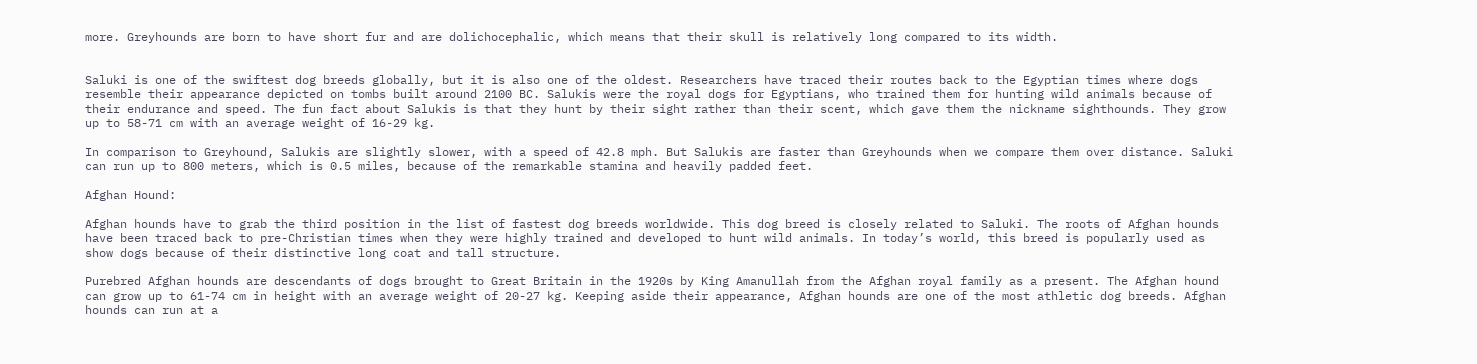more. Greyhounds are born to have short fur and are dolichocephalic, which means that their skull is relatively long compared to its width.


Saluki is one of the swiftest dog breeds globally, but it is also one of the oldest. Researchers have traced their routes back to the Egyptian times where dogs resemble their appearance depicted on tombs built around 2100 BC. Salukis were the royal dogs for Egyptians, who trained them for hunting wild animals because of their endurance and speed. The fun fact about Salukis is that they hunt by their sight rather than their scent, which gave them the nickname sighthounds. They grow up to 58-71 cm with an average weight of 16-29 kg.

In comparison to Greyhound, Salukis are slightly slower, with a speed of 42.8 mph. But Salukis are faster than Greyhounds when we compare them over distance. Saluki can run up to 800 meters, which is 0.5 miles, because of the remarkable stamina and heavily padded feet.

Afghan Hound:

Afghan hounds have to grab the third position in the list of fastest dog breeds worldwide. This dog breed is closely related to Saluki. The roots of Afghan hounds have been traced back to pre-Christian times when they were highly trained and developed to hunt wild animals. In today’s world, this breed is popularly used as show dogs because of their distinctive long coat and tall structure.

Purebred Afghan hounds are descendants of dogs brought to Great Britain in the 1920s by King Amanullah from the Afghan royal family as a present. The Afghan hound can grow up to 61-74 cm in height with an average weight of 20-27 kg. Keeping aside their appearance, Afghan hounds are one of the most athletic dog breeds. Afghan hounds can run at a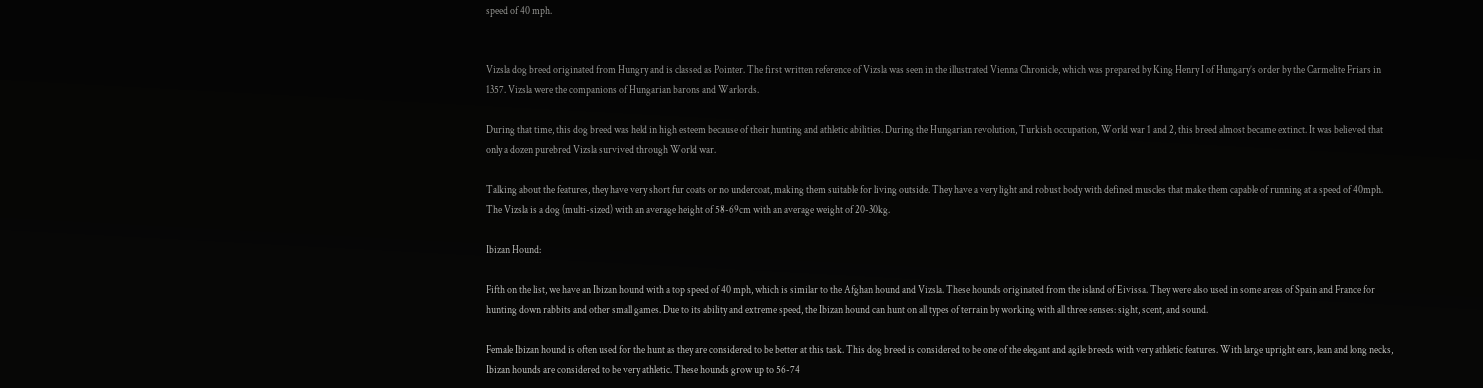speed of 40 mph.


Vizsla dog breed originated from Hungry and is classed as Pointer. The first written reference of Vizsla was seen in the illustrated Vienna Chronicle, which was prepared by King Henry I of Hungary’s order by the Carmelite Friars in 1357. Vizsla were the companions of Hungarian barons and Warlords.

During that time, this dog breed was held in high esteem because of their hunting and athletic abilities. During the Hungarian revolution, Turkish occupation, World war 1 and 2, this breed almost became extinct. It was believed that only a dozen purebred Vizsla survived through World war.

Talking about the features, they have very short fur coats or no undercoat, making them suitable for living outside. They have a very light and robust body with defined muscles that make them capable of running at a speed of 40mph. The Vizsla is a dog (multi-sized) with an average height of 58-69cm with an average weight of 20-30kg.

Ibizan Hound:

Fifth on the list, we have an Ibizan hound with a top speed of 40 mph, which is similar to the Afghan hound and Vizsla. These hounds originated from the island of Eivissa. They were also used in some areas of Spain and France for hunting down rabbits and other small games. Due to its ability and extreme speed, the Ibizan hound can hunt on all types of terrain by working with all three senses: sight, scent, and sound.

Female Ibizan hound is often used for the hunt as they are considered to be better at this task. This dog breed is considered to be one of the elegant and agile breeds with very athletic features. With large upright ears, lean and long necks, Ibizan hounds are considered to be very athletic. These hounds grow up to 56-74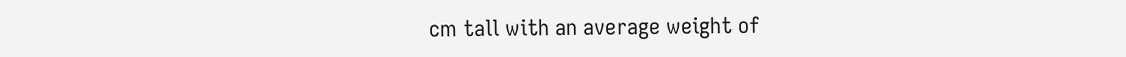cm tall with an average weight of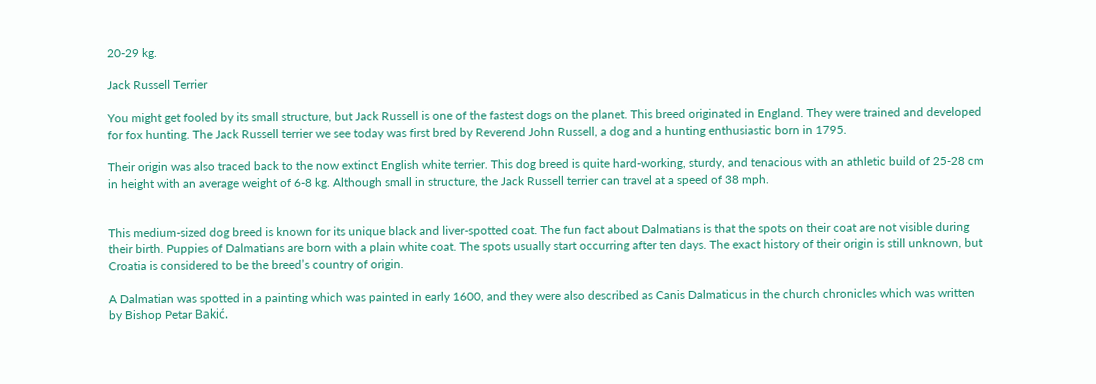20-29 kg.

Jack Russell Terrier

You might get fooled by its small structure, but Jack Russell is one of the fastest dogs on the planet. This breed originated in England. They were trained and developed for fox hunting. The Jack Russell terrier we see today was first bred by Reverend John Russell, a dog and a hunting enthusiastic born in 1795.

Their origin was also traced back to the now extinct English white terrier. This dog breed is quite hard-working, sturdy, and tenacious with an athletic build of 25-28 cm in height with an average weight of 6-8 kg. Although small in structure, the Jack Russell terrier can travel at a speed of 38 mph.


This medium-sized dog breed is known for its unique black and liver-spotted coat. The fun fact about Dalmatians is that the spots on their coat are not visible during their birth. Puppies of Dalmatians are born with a plain white coat. The spots usually start occurring after ten days. The exact history of their origin is still unknown, but Croatia is considered to be the breed’s country of origin.

A Dalmatian was spotted in a painting which was painted in early 1600, and they were also described as Canis Dalmaticus in the church chronicles which was written by Bishop Petar Bakić.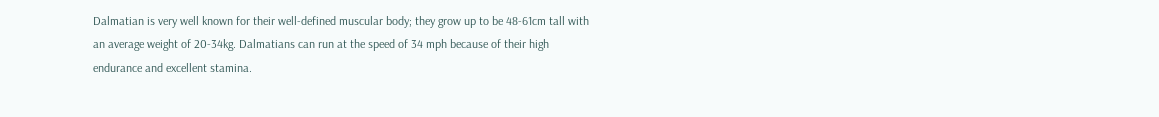Dalmatian is very well known for their well-defined muscular body; they grow up to be 48-61cm tall with an average weight of 20-34kg. Dalmatians can run at the speed of 34 mph because of their high endurance and excellent stamina.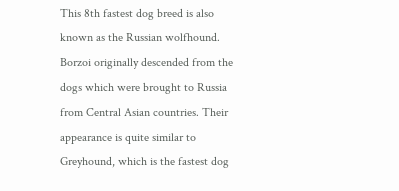This 8th fastest dog breed is also known as the Russian wolfhound. Borzoi originally descended from the dogs which were brought to Russia from Central Asian countries. Their appearance is quite similar to Greyhound, which is the fastest dog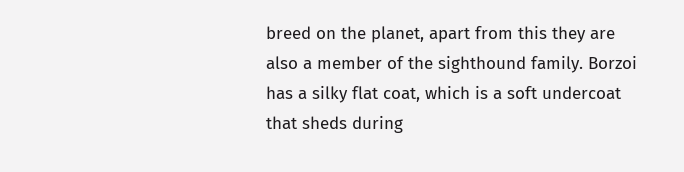breed on the planet, apart from this they are also a member of the sighthound family. Borzoi has a silky flat coat, which is a soft undercoat that sheds during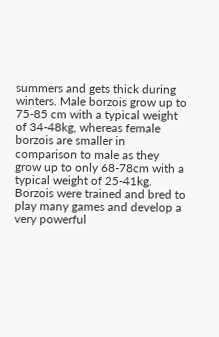summers and gets thick during winters. Male borzois grow up to 75-85 cm with a typical weight of 34-48kg, whereas female borzois are smaller in comparison to male as they grow up to only 68-78cm with a typical weight of 25-41kg. Borzois were trained and bred to play many games and develop a very powerful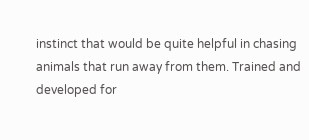instinct that would be quite helpful in chasing animals that run away from them. Trained and developed for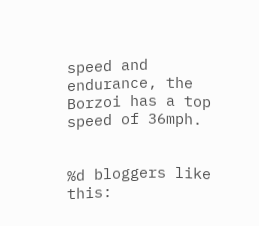speed and endurance, the Borzoi has a top speed of 36mph.


%d bloggers like this: